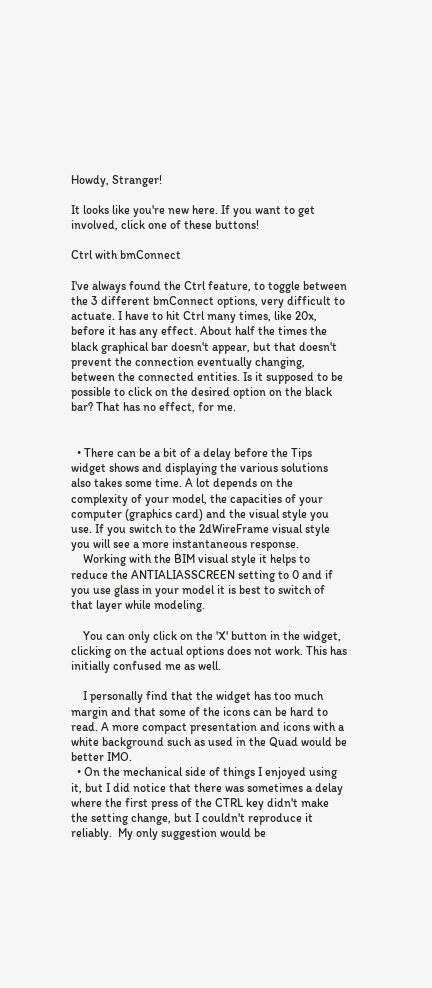Howdy, Stranger!

It looks like you're new here. If you want to get involved, click one of these buttons!

Ctrl with bmConnect

I've always found the Ctrl feature, to toggle between the 3 different bmConnect options, very difficult to actuate. I have to hit Ctrl many times, like 20x, before it has any effect. About half the times the black graphical bar doesn't appear, but that doesn't prevent the connection eventually changing, between the connected entities. Is it supposed to be possible to click on the desired option on the black bar? That has no effect, for me.


  • There can be a bit of a delay before the Tips widget shows and displaying the various solutions also takes some time. A lot depends on the complexity of your model, the capacities of your computer (graphics card) and the visual style you use. If you switch to the 2dWireFrame visual style you will see a more instantaneous response.
    Working with the BIM visual style it helps to reduce the ANTIALIASSCREEN setting to 0 and if you use glass in your model it is best to switch of that layer while modeling.

    You can only click on the 'X' button in the widget, clicking on the actual options does not work. This has initially confused me as well.

    I personally find that the widget has too much margin and that some of the icons can be hard to read. A more compact presentation and icons with a white background such as used in the Quad would be better IMO.
  • On the mechanical side of things I enjoyed using it, but I did notice that there was sometimes a delay where the first press of the CTRL key didn't make the setting change, but I couldn't reproduce it reliably.  My only suggestion would be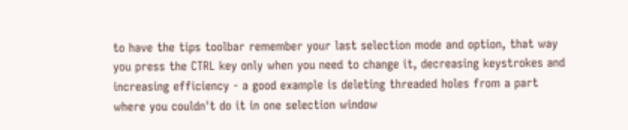to have the tips toolbar remember your last selection mode and option, that way you press the CTRL key only when you need to change it, decreasing keystrokes and increasing efficiency - a good example is deleting threaded holes from a part where you couldn't do it in one selection window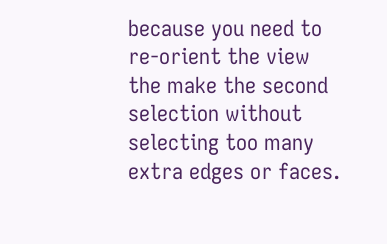because you need to re-orient the view the make the second selection without selecting too many extra edges or faces.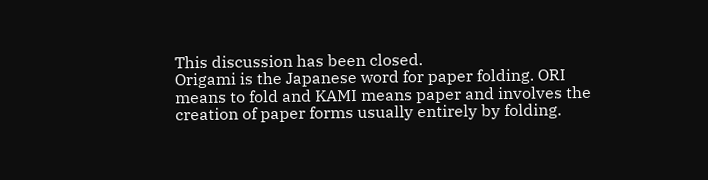This discussion has been closed.
Origami is the Japanese word for paper folding. ORI means to fold and KAMI means paper and involves the creation of paper forms usually entirely by folding.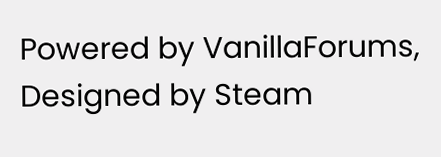Powered by VanillaForums, Designed by Steam